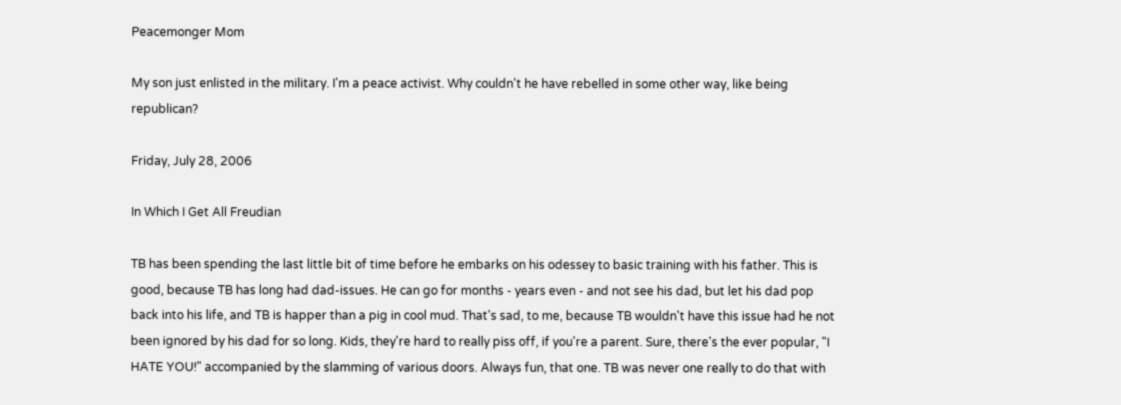Peacemonger Mom

My son just enlisted in the military. I'm a peace activist. Why couldn't he have rebelled in some other way, like being republican?

Friday, July 28, 2006

In Which I Get All Freudian

TB has been spending the last little bit of time before he embarks on his odessey to basic training with his father. This is good, because TB has long had dad-issues. He can go for months - years even - and not see his dad, but let his dad pop back into his life, and TB is happer than a pig in cool mud. That's sad, to me, because TB wouldn't have this issue had he not been ignored by his dad for so long. Kids, they're hard to really piss off, if you're a parent. Sure, there's the ever popular, "I HATE YOU!" accompanied by the slamming of various doors. Always fun, that one. TB was never one really to do that with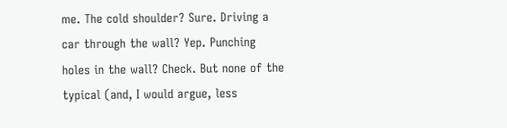me. The cold shoulder? Sure. Driving a car through the wall? Yep. Punching holes in the wall? Check. But none of the typical (and, I would argue, less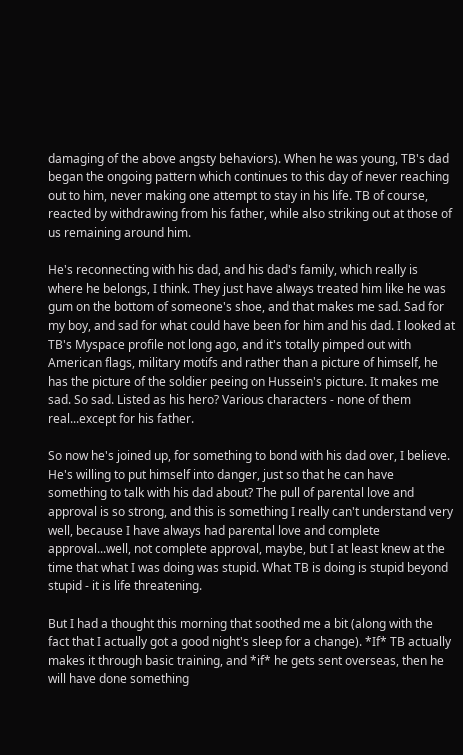damaging of the above angsty behaviors). When he was young, TB's dad began the ongoing pattern which continues to this day of never reaching out to him, never making one attempt to stay in his life. TB of course, reacted by withdrawing from his father, while also striking out at those of us remaining around him.

He's reconnecting with his dad, and his dad's family, which really is where he belongs, I think. They just have always treated him like he was gum on the bottom of someone's shoe, and that makes me sad. Sad for my boy, and sad for what could have been for him and his dad. I looked at TB's Myspace profile not long ago, and it's totally pimped out with American flags, military motifs and rather than a picture of himself, he has the picture of the soldier peeing on Hussein's picture. It makes me sad. So sad. Listed as his hero? Various characters - none of them real...except for his father.

So now he's joined up, for something to bond with his dad over, I believe. He's willing to put himself into danger, just so that he can have something to talk with his dad about? The pull of parental love and approval is so strong, and this is something I really can't understand very well, because I have always had parental love and complete approval...well, not complete approval, maybe, but I at least knew at the time that what I was doing was stupid. What TB is doing is stupid beyond stupid - it is life threatening.

But I had a thought this morning that soothed me a bit (along with the fact that I actually got a good night's sleep for a change). *If* TB actually makes it through basic training, and *if* he gets sent overseas, then he will have done something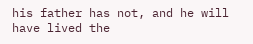his father has not, and he will have lived the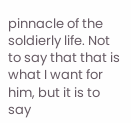pinnacle of the soldierly life. Not to say that that is what I want for him, but it is to say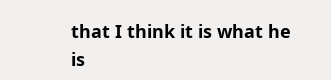that I think it is what he is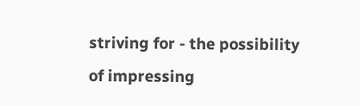striving for - the possibility of impressing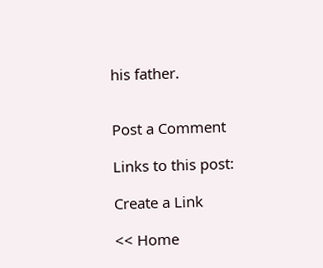his father.


Post a Comment

Links to this post:

Create a Link

<< Home